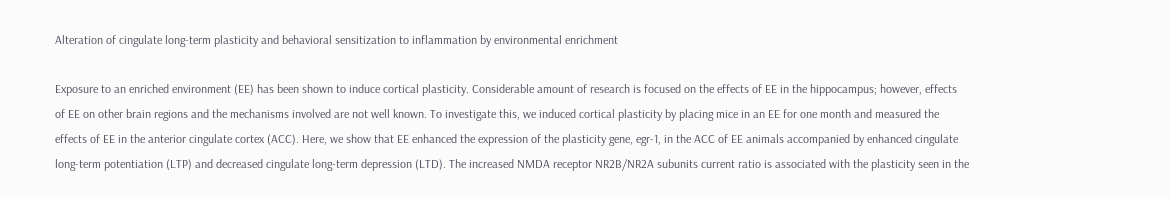Alteration of cingulate long-term plasticity and behavioral sensitization to inflammation by environmental enrichment

Exposure to an enriched environment (EE) has been shown to induce cortical plasticity. Considerable amount of research is focused on the effects of EE in the hippocampus; however, effects of EE on other brain regions and the mechanisms involved are not well known. To investigate this, we induced cortical plasticity by placing mice in an EE for one month and measured the effects of EE in the anterior cingulate cortex (ACC). Here, we show that EE enhanced the expression of the plasticity gene, egr-1, in the ACC of EE animals accompanied by enhanced cingulate long-term potentiation (LTP) and decreased cingulate long-term depression (LTD). The increased NMDA receptor NR2B/NR2A subunits current ratio is associated with the plasticity seen in the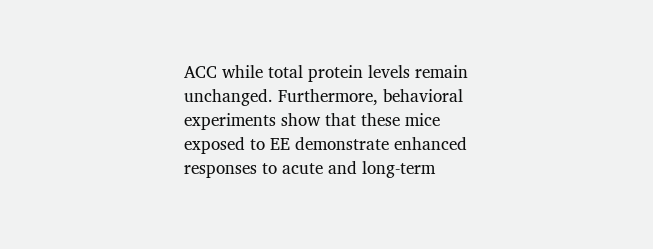ACC while total protein levels remain unchanged. Furthermore, behavioral experiments show that these mice exposed to EE demonstrate enhanced responses to acute and long-term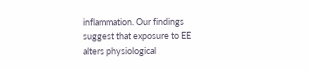inflammation. Our findings suggest that exposure to EE alters physiological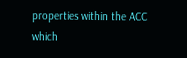properties within the ACC which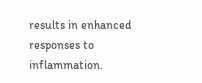results in enhanced responses to inflammation.